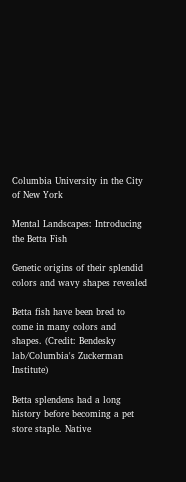Columbia University in the City of New York

Mental Landscapes: Introducing the Betta Fish

Genetic origins of their splendid colors and wavy shapes revealed

Betta fish have been bred to come in many colors and shapes. (Credit: Bendesky lab/Columbia's Zuckerman Institute)

Betta splendens had a long history before becoming a pet store staple. Native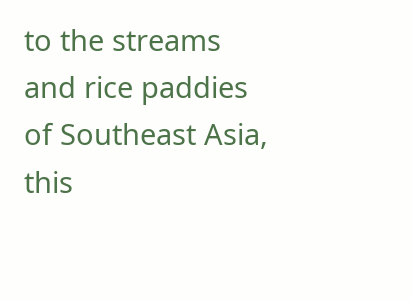to the streams and rice paddies of Southeast Asia, this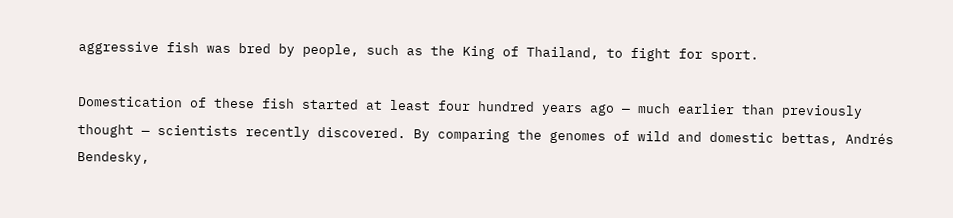aggressive fish was bred by people, such as the King of Thailand, to fight for sport.

Domestication of these fish started at least four hundred years ago — much earlier than previously thought — scientists recently discovered. By comparing the genomes of wild and domestic bettas, Andrés Bendesky,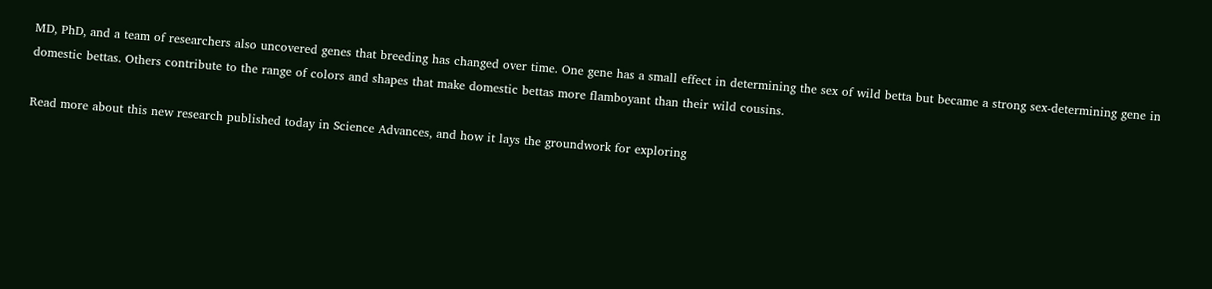MD, PhD, and a team of researchers also uncovered genes that breeding has changed over time. One gene has a small effect in determining the sex of wild betta but became a strong sex-determining gene in domestic bettas. Others contribute to the range of colors and shapes that make domestic bettas more flamboyant than their wild cousins.

Read more about this new research published today in Science Advances, and how it lays the groundwork for exploring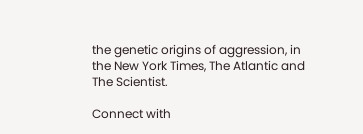the genetic origins of aggression, in the New York Times, The Atlantic and The Scientist.

Connect with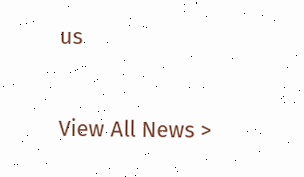us


View All News >